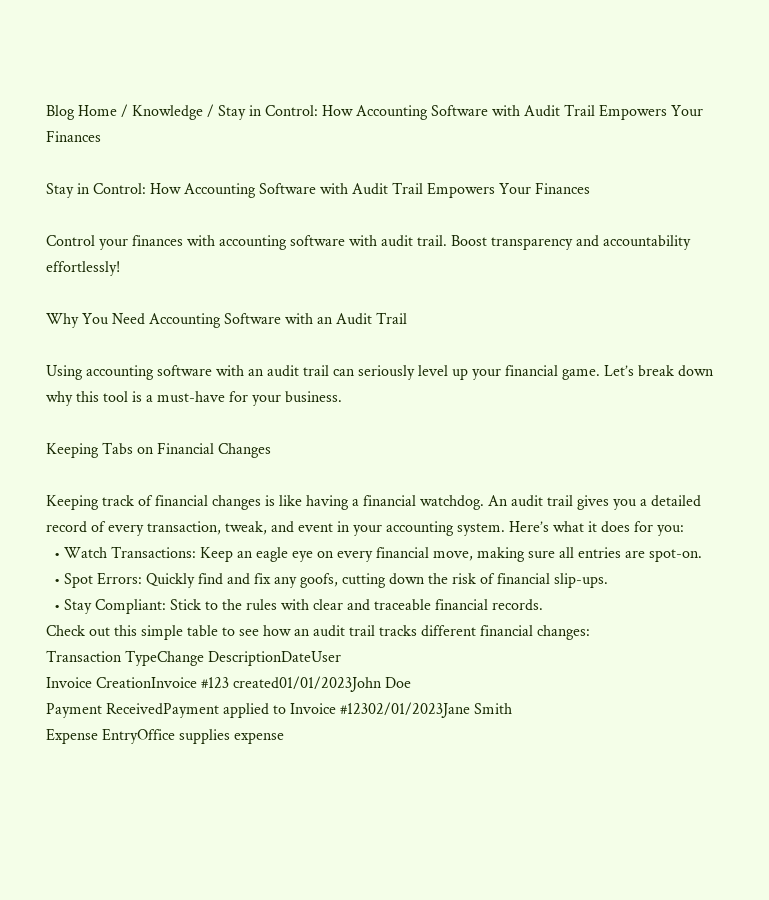Blog Home / Knowledge / Stay in Control: How Accounting Software with Audit Trail Empowers Your Finances

Stay in Control: How Accounting Software with Audit Trail Empowers Your Finances

Control your finances with accounting software with audit trail. Boost transparency and accountability effortlessly!

Why You Need Accounting Software with an Audit Trail

Using accounting software with an audit trail can seriously level up your financial game. Let’s break down why this tool is a must-have for your business.

Keeping Tabs on Financial Changes

Keeping track of financial changes is like having a financial watchdog. An audit trail gives you a detailed record of every transaction, tweak, and event in your accounting system. Here’s what it does for you:
  • Watch Transactions: Keep an eagle eye on every financial move, making sure all entries are spot-on.
  • Spot Errors: Quickly find and fix any goofs, cutting down the risk of financial slip-ups.
  • Stay Compliant: Stick to the rules with clear and traceable financial records.
Check out this simple table to see how an audit trail tracks different financial changes:
Transaction TypeChange DescriptionDateUser
Invoice CreationInvoice #123 created01/01/2023John Doe
Payment ReceivedPayment applied to Invoice #12302/01/2023Jane Smith
Expense EntryOffice supplies expense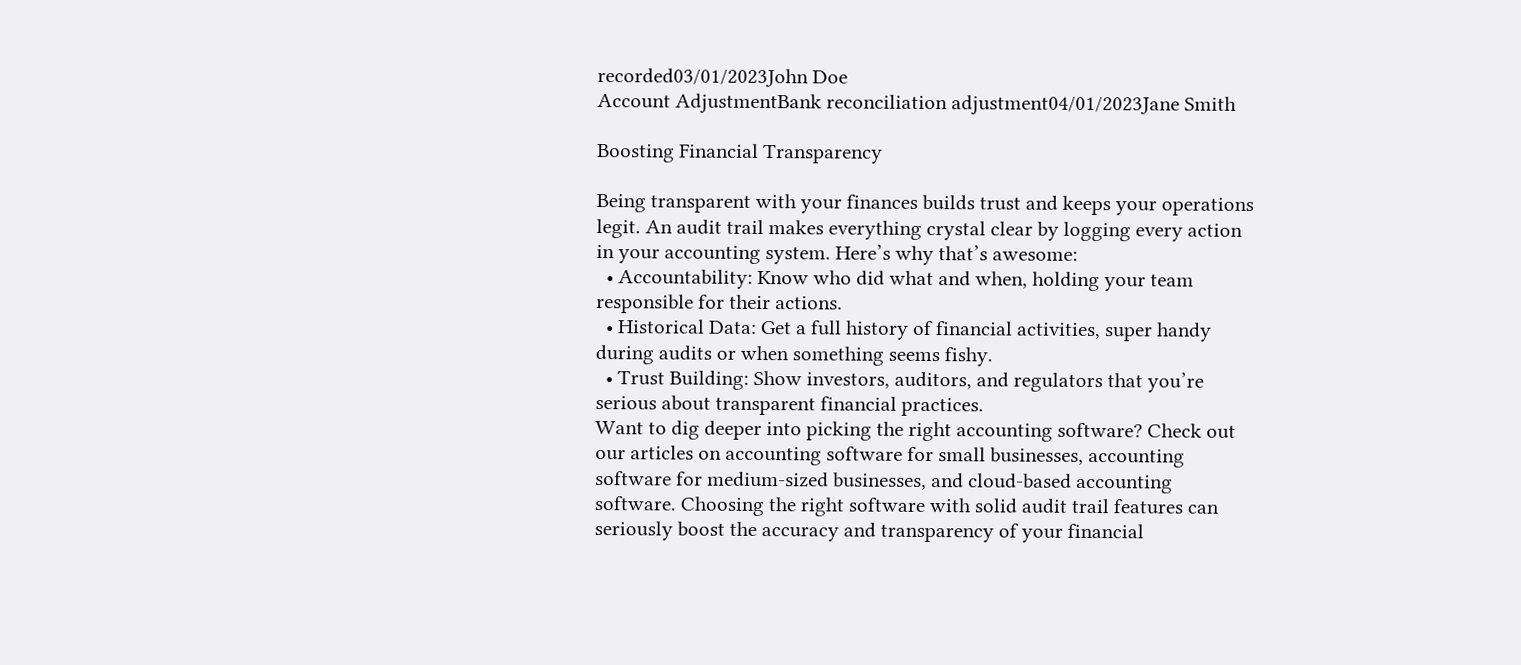recorded03/01/2023John Doe
Account AdjustmentBank reconciliation adjustment04/01/2023Jane Smith

Boosting Financial Transparency

Being transparent with your finances builds trust and keeps your operations legit. An audit trail makes everything crystal clear by logging every action in your accounting system. Here’s why that’s awesome:
  • Accountability: Know who did what and when, holding your team responsible for their actions.
  • Historical Data: Get a full history of financial activities, super handy during audits or when something seems fishy.
  • Trust Building: Show investors, auditors, and regulators that you’re serious about transparent financial practices.
Want to dig deeper into picking the right accounting software? Check out our articles on accounting software for small businesses, accounting software for medium-sized businesses, and cloud-based accounting software. Choosing the right software with solid audit trail features can seriously boost the accuracy and transparency of your financial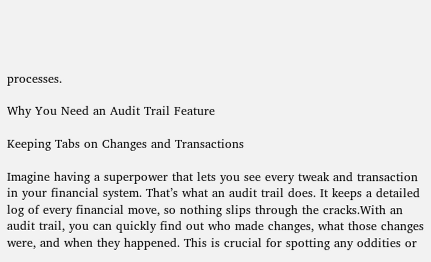processes.

Why You Need an Audit Trail Feature

Keeping Tabs on Changes and Transactions

Imagine having a superpower that lets you see every tweak and transaction in your financial system. That’s what an audit trail does. It keeps a detailed log of every financial move, so nothing slips through the cracks.With an audit trail, you can quickly find out who made changes, what those changes were, and when they happened. This is crucial for spotting any oddities or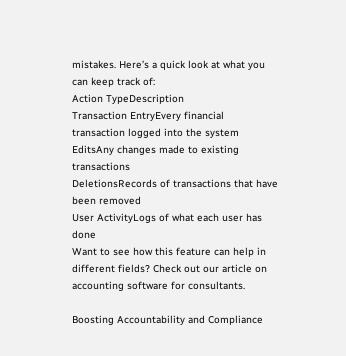mistakes. Here’s a quick look at what you can keep track of:
Action TypeDescription
Transaction EntryEvery financial transaction logged into the system
EditsAny changes made to existing transactions
DeletionsRecords of transactions that have been removed
User ActivityLogs of what each user has done
Want to see how this feature can help in different fields? Check out our article on accounting software for consultants.

Boosting Accountability and Compliance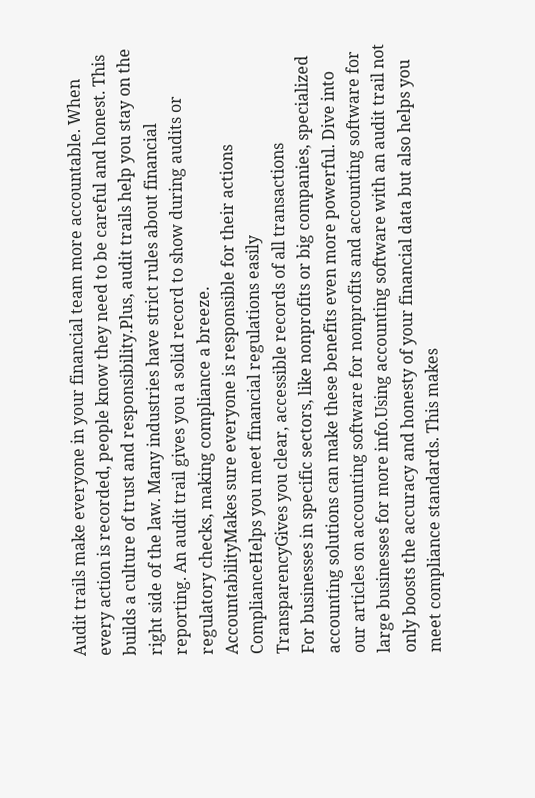Audit trails make everyone in your financial team more accountable. When every action is recorded, people know they need to be careful and honest. This builds a culture of trust and responsibility.Plus, audit trails help you stay on the right side of the law. Many industries have strict rules about financial reporting. An audit trail gives you a solid record to show during audits or regulatory checks, making compliance a breeze.
AccountabilityMakes sure everyone is responsible for their actions
ComplianceHelps you meet financial regulations easily
TransparencyGives you clear, accessible records of all transactions
For businesses in specific sectors, like nonprofits or big companies, specialized accounting solutions can make these benefits even more powerful. Dive into our articles on accounting software for nonprofits and accounting software for large businesses for more info.Using accounting software with an audit trail not only boosts the accuracy and honesty of your financial data but also helps you meet compliance standards. This makes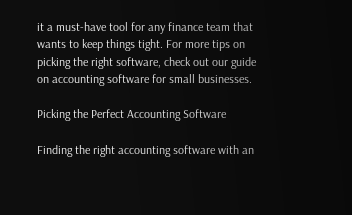it a must-have tool for any finance team that wants to keep things tight. For more tips on picking the right software, check out our guide on accounting software for small businesses.

Picking the Perfect Accounting Software

Finding the right accounting software with an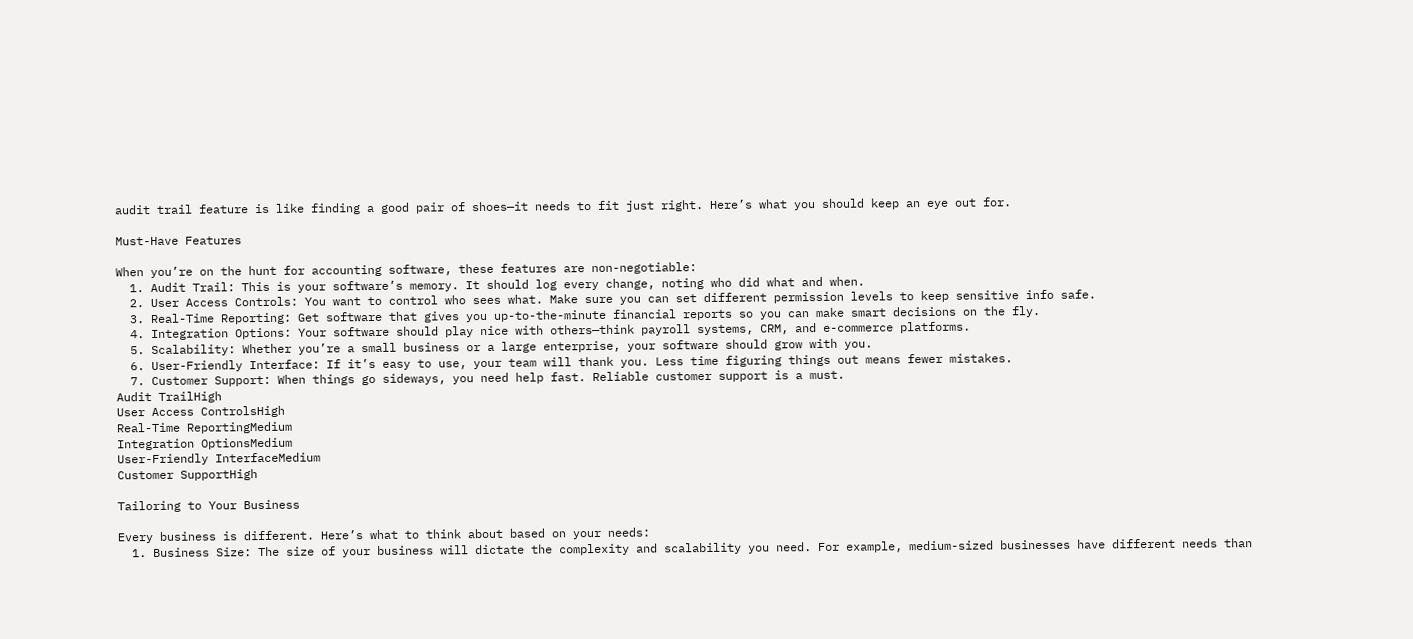audit trail feature is like finding a good pair of shoes—it needs to fit just right. Here’s what you should keep an eye out for.

Must-Have Features

When you’re on the hunt for accounting software, these features are non-negotiable:
  1. Audit Trail: This is your software’s memory. It should log every change, noting who did what and when.
  2. User Access Controls: You want to control who sees what. Make sure you can set different permission levels to keep sensitive info safe.
  3. Real-Time Reporting: Get software that gives you up-to-the-minute financial reports so you can make smart decisions on the fly.
  4. Integration Options: Your software should play nice with others—think payroll systems, CRM, and e-commerce platforms.
  5. Scalability: Whether you’re a small business or a large enterprise, your software should grow with you.
  6. User-Friendly Interface: If it’s easy to use, your team will thank you. Less time figuring things out means fewer mistakes.
  7. Customer Support: When things go sideways, you need help fast. Reliable customer support is a must.
Audit TrailHigh
User Access ControlsHigh
Real-Time ReportingMedium
Integration OptionsMedium
User-Friendly InterfaceMedium
Customer SupportHigh

Tailoring to Your Business

Every business is different. Here’s what to think about based on your needs:
  1. Business Size: The size of your business will dictate the complexity and scalability you need. For example, medium-sized businesses have different needs than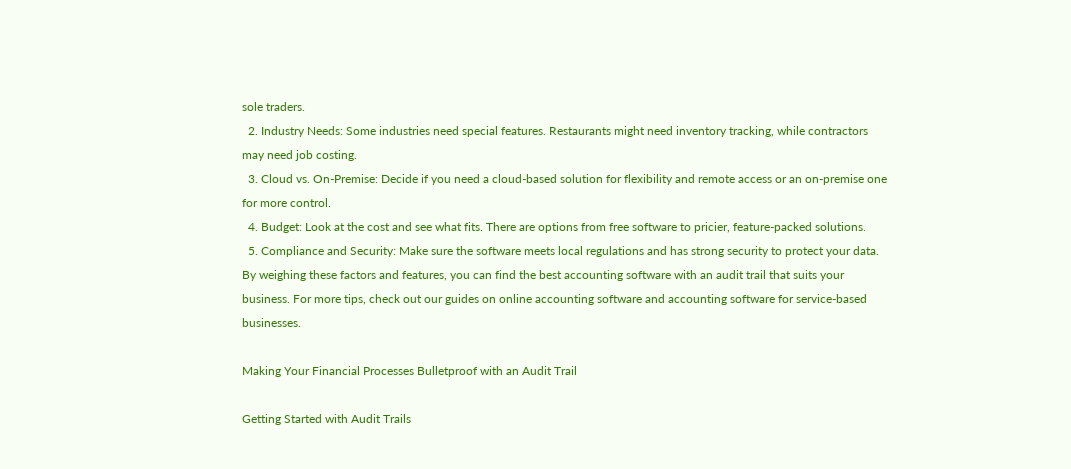sole traders.
  2. Industry Needs: Some industries need special features. Restaurants might need inventory tracking, while contractors may need job costing.
  3. Cloud vs. On-Premise: Decide if you need a cloud-based solution for flexibility and remote access or an on-premise one for more control.
  4. Budget: Look at the cost and see what fits. There are options from free software to pricier, feature-packed solutions.
  5. Compliance and Security: Make sure the software meets local regulations and has strong security to protect your data.
By weighing these factors and features, you can find the best accounting software with an audit trail that suits your business. For more tips, check out our guides on online accounting software and accounting software for service-based businesses.

Making Your Financial Processes Bulletproof with an Audit Trail

Getting Started with Audit Trails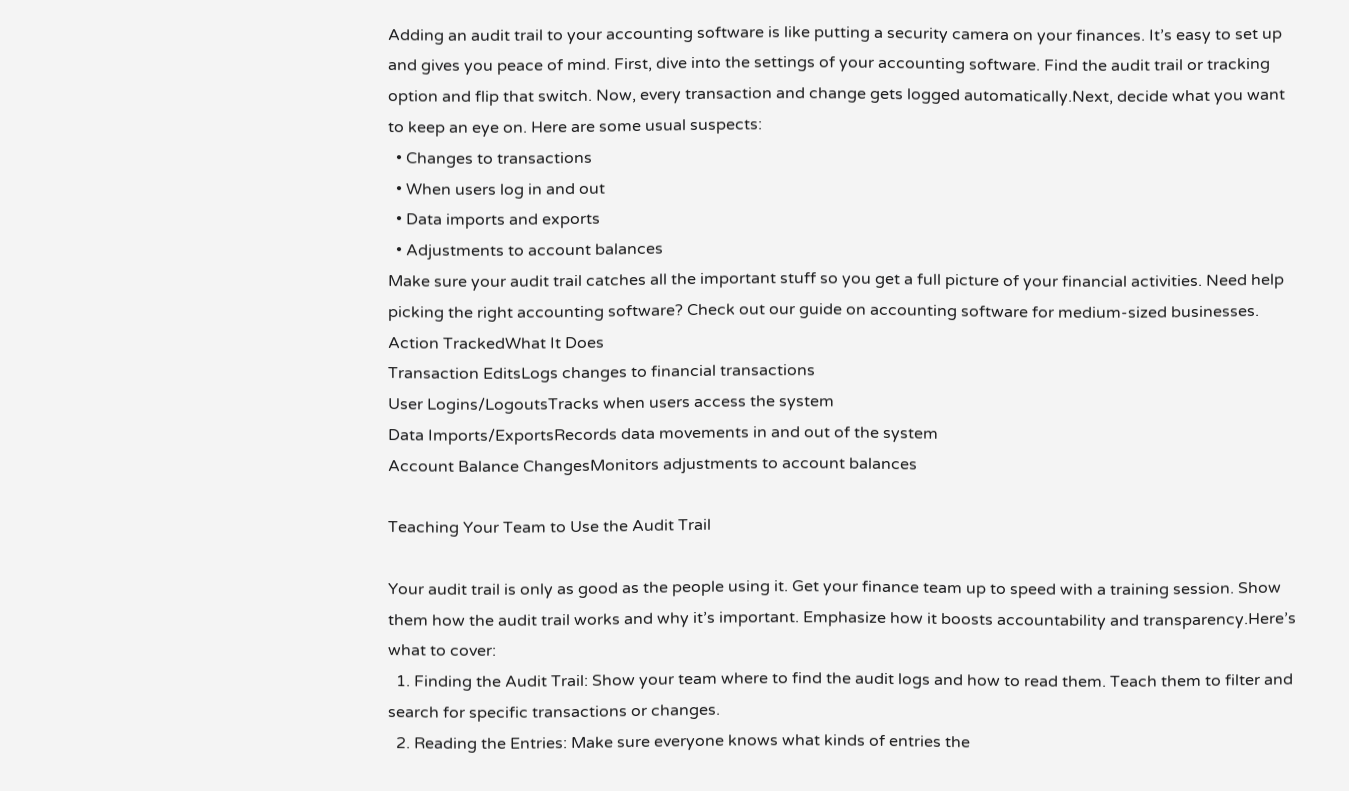Adding an audit trail to your accounting software is like putting a security camera on your finances. It’s easy to set up and gives you peace of mind. First, dive into the settings of your accounting software. Find the audit trail or tracking option and flip that switch. Now, every transaction and change gets logged automatically.Next, decide what you want to keep an eye on. Here are some usual suspects:
  • Changes to transactions
  • When users log in and out
  • Data imports and exports
  • Adjustments to account balances
Make sure your audit trail catches all the important stuff so you get a full picture of your financial activities. Need help picking the right accounting software? Check out our guide on accounting software for medium-sized businesses.
Action TrackedWhat It Does
Transaction EditsLogs changes to financial transactions
User Logins/LogoutsTracks when users access the system
Data Imports/ExportsRecords data movements in and out of the system
Account Balance ChangesMonitors adjustments to account balances

Teaching Your Team to Use the Audit Trail

Your audit trail is only as good as the people using it. Get your finance team up to speed with a training session. Show them how the audit trail works and why it’s important. Emphasize how it boosts accountability and transparency.Here’s what to cover:
  1. Finding the Audit Trail: Show your team where to find the audit logs and how to read them. Teach them to filter and search for specific transactions or changes.
  2. Reading the Entries: Make sure everyone knows what kinds of entries the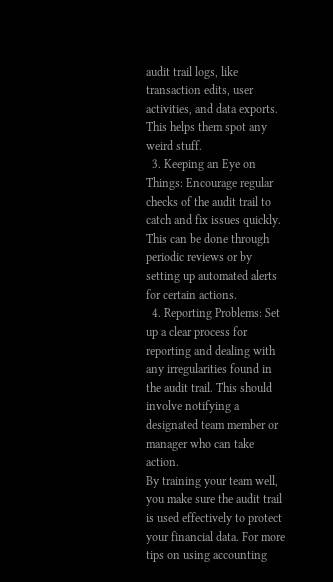audit trail logs, like transaction edits, user activities, and data exports. This helps them spot any weird stuff.
  3. Keeping an Eye on Things: Encourage regular checks of the audit trail to catch and fix issues quickly. This can be done through periodic reviews or by setting up automated alerts for certain actions.
  4. Reporting Problems: Set up a clear process for reporting and dealing with any irregularities found in the audit trail. This should involve notifying a designated team member or manager who can take action.
By training your team well, you make sure the audit trail is used effectively to protect your financial data. For more tips on using accounting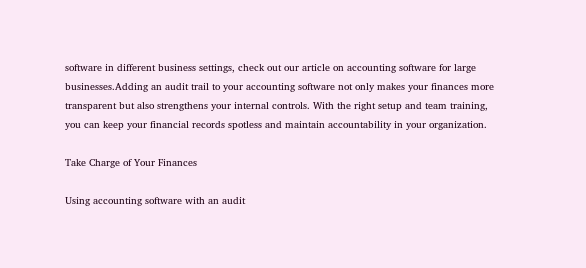software in different business settings, check out our article on accounting software for large businesses.Adding an audit trail to your accounting software not only makes your finances more transparent but also strengthens your internal controls. With the right setup and team training, you can keep your financial records spotless and maintain accountability in your organization.

Take Charge of Your Finances

Using accounting software with an audit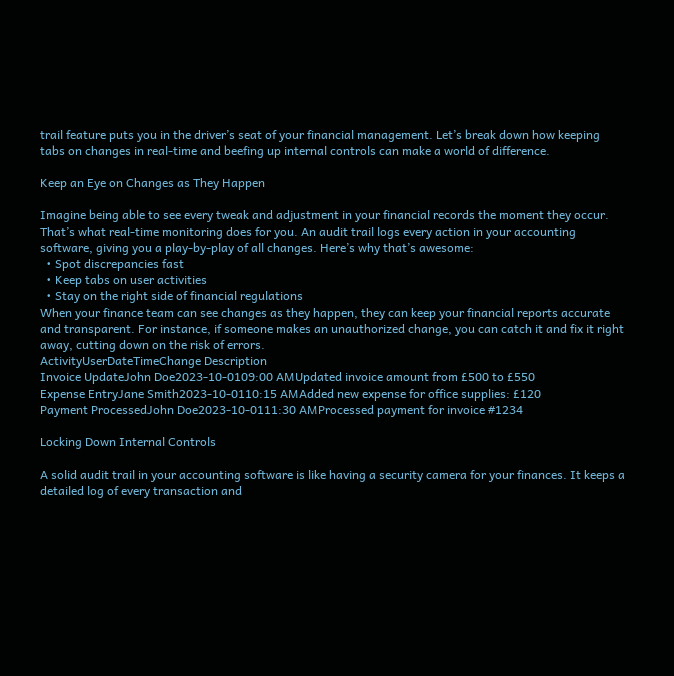trail feature puts you in the driver’s seat of your financial management. Let’s break down how keeping tabs on changes in real-time and beefing up internal controls can make a world of difference.

Keep an Eye on Changes as They Happen

Imagine being able to see every tweak and adjustment in your financial records the moment they occur. That’s what real-time monitoring does for you. An audit trail logs every action in your accounting software, giving you a play-by-play of all changes. Here’s why that’s awesome:
  • Spot discrepancies fast
  • Keep tabs on user activities
  • Stay on the right side of financial regulations
When your finance team can see changes as they happen, they can keep your financial reports accurate and transparent. For instance, if someone makes an unauthorized change, you can catch it and fix it right away, cutting down on the risk of errors.
ActivityUserDateTimeChange Description
Invoice UpdateJohn Doe2023-10-0109:00 AMUpdated invoice amount from £500 to £550
Expense EntryJane Smith2023-10-0110:15 AMAdded new expense for office supplies: £120
Payment ProcessedJohn Doe2023-10-0111:30 AMProcessed payment for invoice #1234

Locking Down Internal Controls

A solid audit trail in your accounting software is like having a security camera for your finances. It keeps a detailed log of every transaction and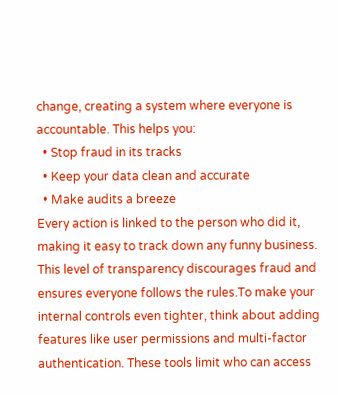change, creating a system where everyone is accountable. This helps you:
  • Stop fraud in its tracks
  • Keep your data clean and accurate
  • Make audits a breeze
Every action is linked to the person who did it, making it easy to track down any funny business. This level of transparency discourages fraud and ensures everyone follows the rules.To make your internal controls even tighter, think about adding features like user permissions and multi-factor authentication. These tools limit who can access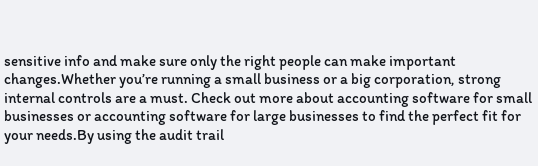sensitive info and make sure only the right people can make important changes.Whether you’re running a small business or a big corporation, strong internal controls are a must. Check out more about accounting software for small businesses or accounting software for large businesses to find the perfect fit for your needs.By using the audit trail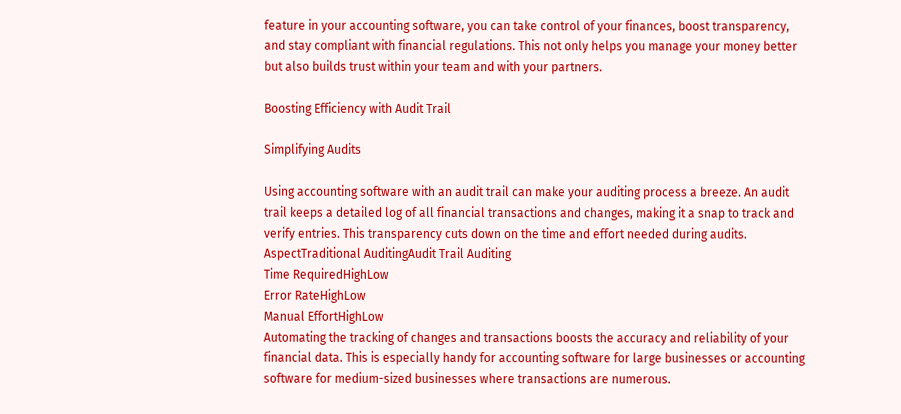feature in your accounting software, you can take control of your finances, boost transparency, and stay compliant with financial regulations. This not only helps you manage your money better but also builds trust within your team and with your partners.

Boosting Efficiency with Audit Trail

Simplifying Audits

Using accounting software with an audit trail can make your auditing process a breeze. An audit trail keeps a detailed log of all financial transactions and changes, making it a snap to track and verify entries. This transparency cuts down on the time and effort needed during audits.
AspectTraditional AuditingAudit Trail Auditing
Time RequiredHighLow
Error RateHighLow
Manual EffortHighLow
Automating the tracking of changes and transactions boosts the accuracy and reliability of your financial data. This is especially handy for accounting software for large businesses or accounting software for medium-sized businesses where transactions are numerous.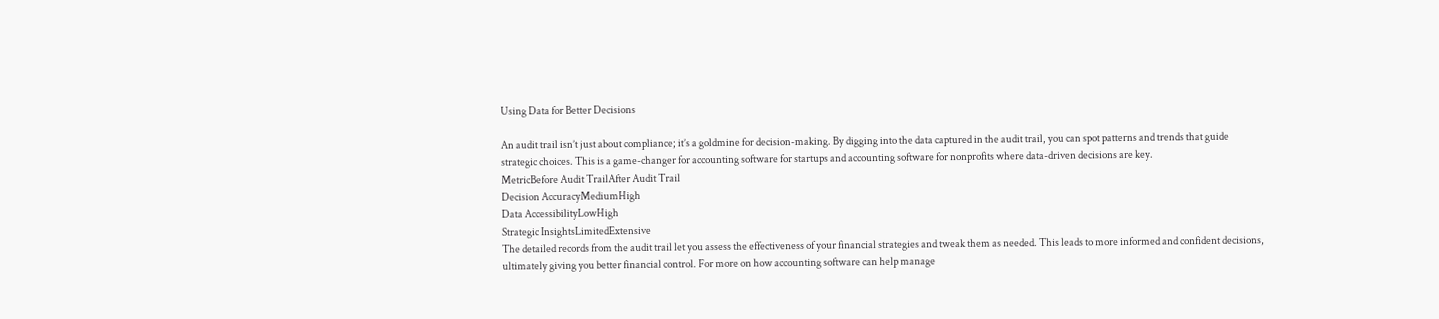Using Data for Better Decisions

An audit trail isn’t just about compliance; it’s a goldmine for decision-making. By digging into the data captured in the audit trail, you can spot patterns and trends that guide strategic choices. This is a game-changer for accounting software for startups and accounting software for nonprofits where data-driven decisions are key.
MetricBefore Audit TrailAfter Audit Trail
Decision AccuracyMediumHigh
Data AccessibilityLowHigh
Strategic InsightsLimitedExtensive
The detailed records from the audit trail let you assess the effectiveness of your financial strategies and tweak them as needed. This leads to more informed and confident decisions, ultimately giving you better financial control. For more on how accounting software can help manage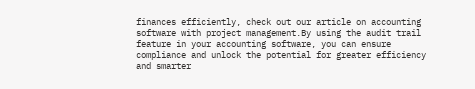finances efficiently, check out our article on accounting software with project management.By using the audit trail feature in your accounting software, you can ensure compliance and unlock the potential for greater efficiency and smarter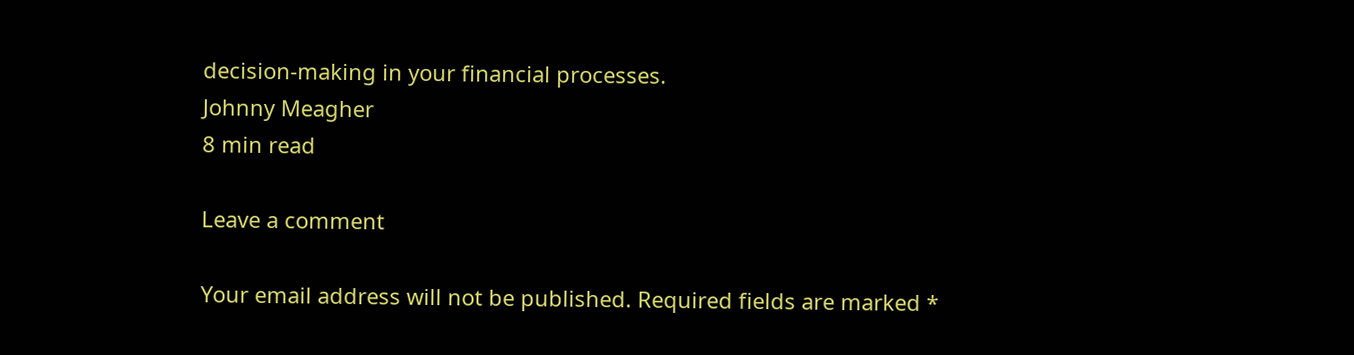decision-making in your financial processes.
Johnny Meagher
8 min read

Leave a comment

Your email address will not be published. Required fields are marked *